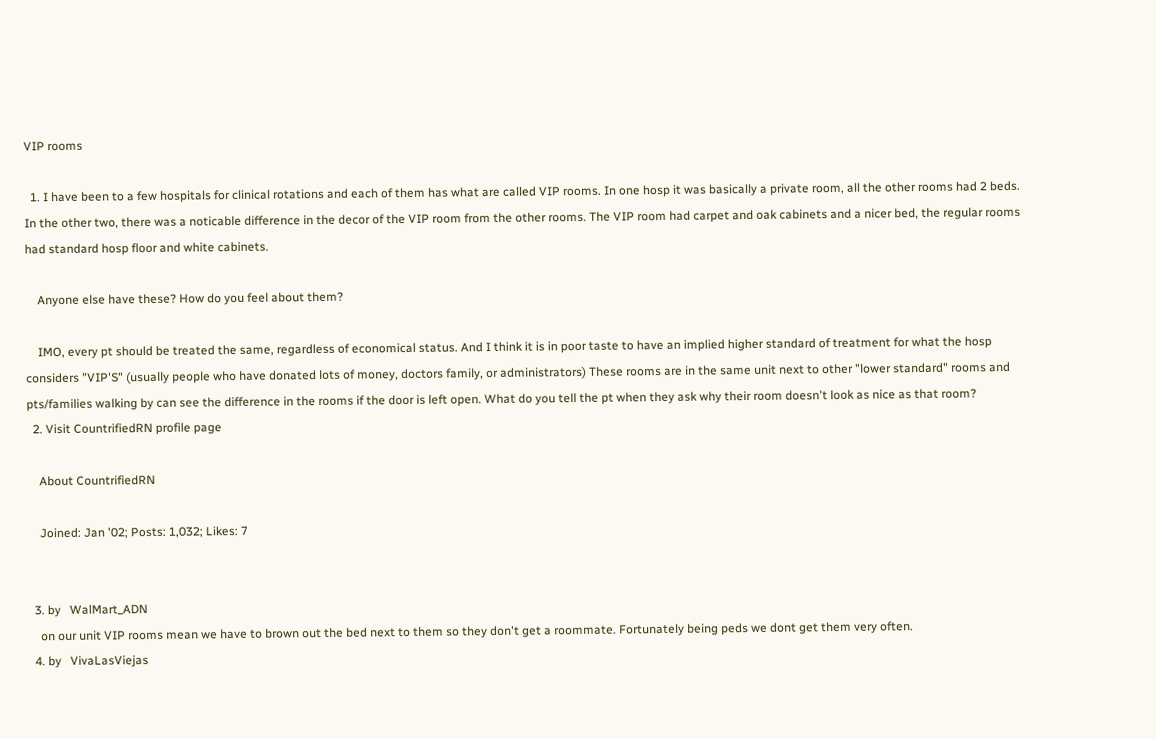VIP rooms

  1. I have been to a few hospitals for clinical rotations and each of them has what are called VIP rooms. In one hosp it was basically a private room, all the other rooms had 2 beds. In the other two, there was a noticable difference in the decor of the VIP room from the other rooms. The VIP room had carpet and oak cabinets and a nicer bed, the regular rooms had standard hosp floor and white cabinets.

    Anyone else have these? How do you feel about them?

    IMO, every pt should be treated the same, regardless of economical status. And I think it is in poor taste to have an implied higher standard of treatment for what the hosp considers "VIP'S" (usually people who have donated lots of money, doctors family, or administrators) These rooms are in the same unit next to other "lower standard" rooms and pts/families walking by can see the difference in the rooms if the door is left open. What do you tell the pt when they ask why their room doesn't look as nice as that room?
  2. Visit CountrifiedRN profile page

    About CountrifiedRN

    Joined: Jan '02; Posts: 1,032; Likes: 7


  3. by   WalMart_ADN
    on our unit VIP rooms mean we have to brown out the bed next to them so they don't get a roommate. Fortunately being peds we dont get them very often.
  4. by   VivaLasViejas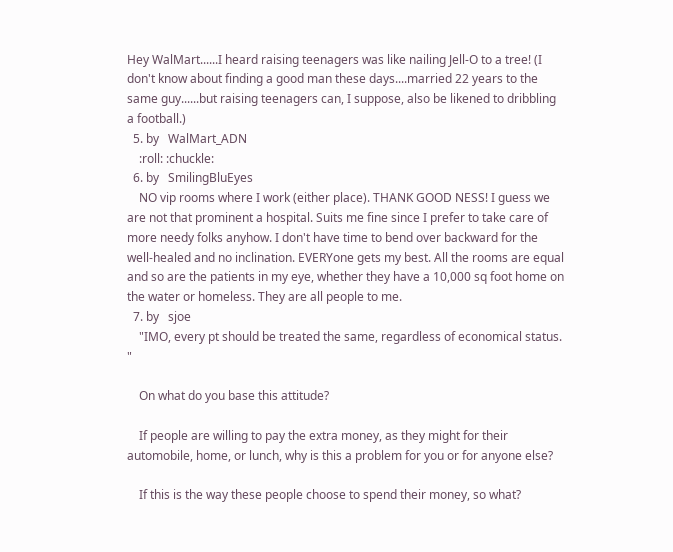Hey WalMart......I heard raising teenagers was like nailing Jell-O to a tree! (I don't know about finding a good man these days....married 22 years to the same guy......but raising teenagers can, I suppose, also be likened to dribbling a football.)
  5. by   WalMart_ADN
    :roll: :chuckle:
  6. by   SmilingBluEyes
    NO vip rooms where I work (either place). THANK GOOD NESS! I guess we are not that prominent a hospital. Suits me fine since I prefer to take care of more needy folks anyhow. I don't have time to bend over backward for the well-healed and no inclination. EVERYone gets my best. All the rooms are equal and so are the patients in my eye, whether they have a 10,000 sq foot home on the water or homeless. They are all people to me.
  7. by   sjoe
    "IMO, every pt should be treated the same, regardless of economical status. "

    On what do you base this attitude?

    If people are willing to pay the extra money, as they might for their automobile, home, or lunch, why is this a problem for you or for anyone else?

    If this is the way these people choose to spend their money, so what?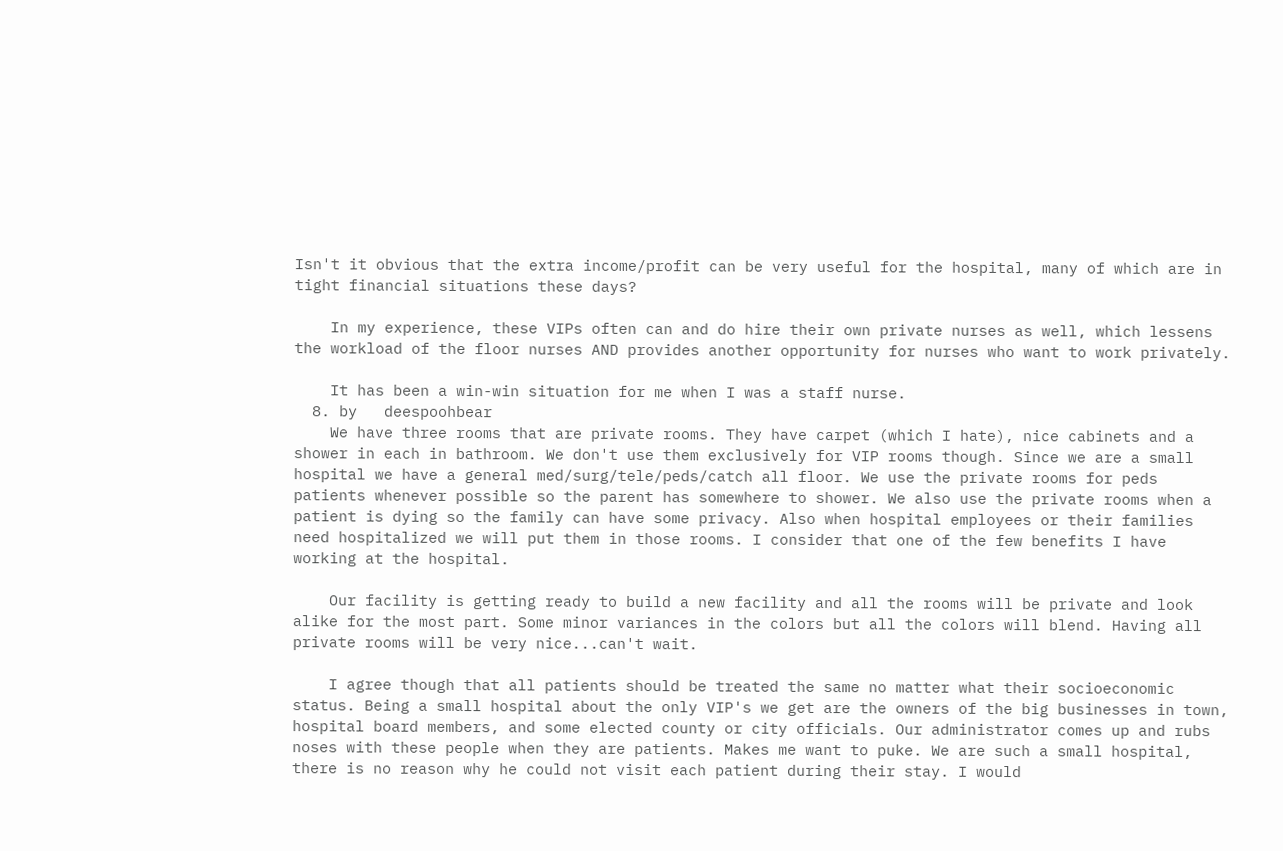Isn't it obvious that the extra income/profit can be very useful for the hospital, many of which are in tight financial situations these days?

    In my experience, these VIPs often can and do hire their own private nurses as well, which lessens the workload of the floor nurses AND provides another opportunity for nurses who want to work privately.

    It has been a win-win situation for me when I was a staff nurse.
  8. by   deespoohbear
    We have three rooms that are private rooms. They have carpet (which I hate), nice cabinets and a shower in each in bathroom. We don't use them exclusively for VIP rooms though. Since we are a small hospital we have a general med/surg/tele/peds/catch all floor. We use the private rooms for peds patients whenever possible so the parent has somewhere to shower. We also use the private rooms when a patient is dying so the family can have some privacy. Also when hospital employees or their families need hospitalized we will put them in those rooms. I consider that one of the few benefits I have working at the hospital.

    Our facility is getting ready to build a new facility and all the rooms will be private and look alike for the most part. Some minor variances in the colors but all the colors will blend. Having all private rooms will be very nice...can't wait.

    I agree though that all patients should be treated the same no matter what their socioeconomic status. Being a small hospital about the only VIP's we get are the owners of the big businesses in town, hospital board members, and some elected county or city officials. Our administrator comes up and rubs noses with these people when they are patients. Makes me want to puke. We are such a small hospital, there is no reason why he could not visit each patient during their stay. I would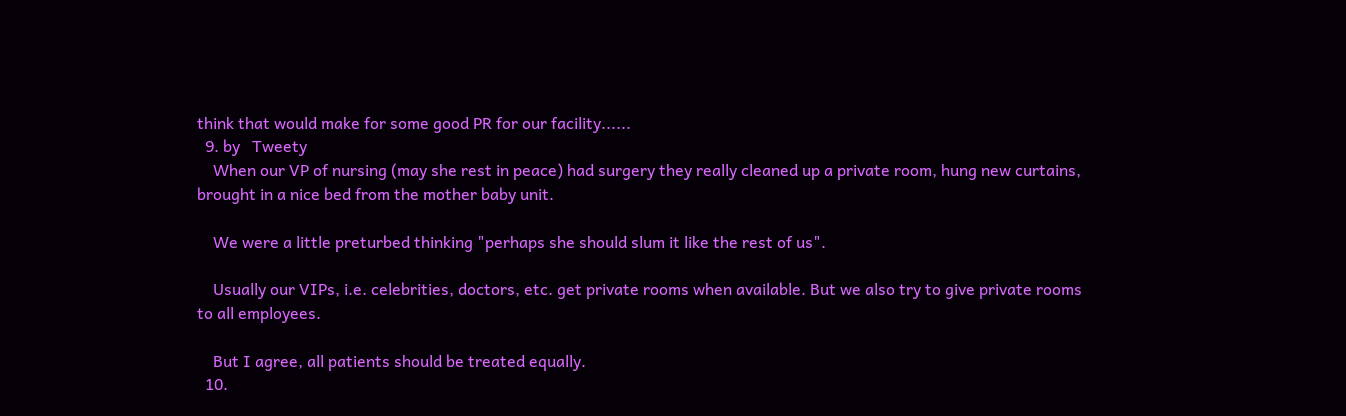think that would make for some good PR for our facility......
  9. by   Tweety
    When our VP of nursing (may she rest in peace) had surgery they really cleaned up a private room, hung new curtains, brought in a nice bed from the mother baby unit.

    We were a little preturbed thinking "perhaps she should slum it like the rest of us".

    Usually our VIPs, i.e. celebrities, doctors, etc. get private rooms when available. But we also try to give private rooms to all employees.

    But I agree, all patients should be treated equally.
  10.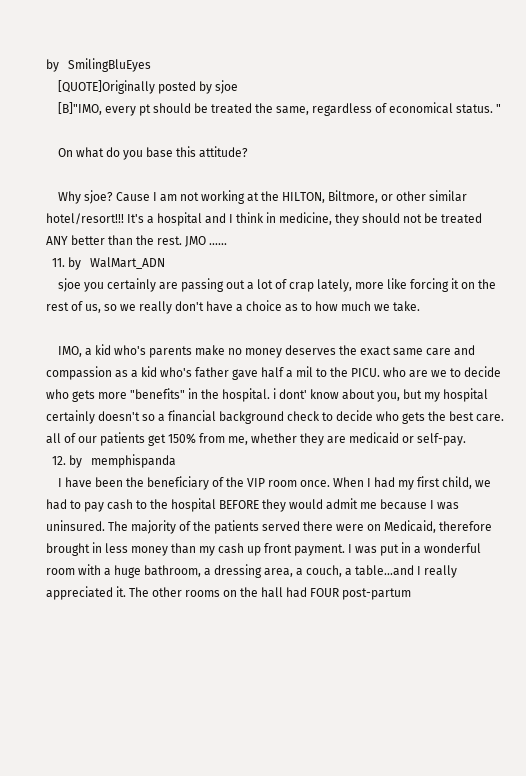by   SmilingBluEyes
    [QUOTE]Originally posted by sjoe
    [B]"IMO, every pt should be treated the same, regardless of economical status. "

    On what do you base this attitude?

    Why sjoe? Cause I am not working at the HILTON, Biltmore, or other similar hotel/resort!!! It's a hospital and I think in medicine, they should not be treated ANY better than the rest. JMO ......
  11. by   WalMart_ADN
    sjoe you certainly are passing out a lot of crap lately, more like forcing it on the rest of us, so we really don't have a choice as to how much we take.

    IMO, a kid who's parents make no money deserves the exact same care and compassion as a kid who's father gave half a mil to the PICU. who are we to decide who gets more "benefits" in the hospital. i dont' know about you, but my hospital certainly doesn't so a financial background check to decide who gets the best care. all of our patients get 150% from me, whether they are medicaid or self-pay.
  12. by   memphispanda
    I have been the beneficiary of the VIP room once. When I had my first child, we had to pay cash to the hospital BEFORE they would admit me because I was uninsured. The majority of the patients served there were on Medicaid, therefore brought in less money than my cash up front payment. I was put in a wonderful room with a huge bathroom, a dressing area, a couch, a table...and I really appreciated it. The other rooms on the hall had FOUR post-partum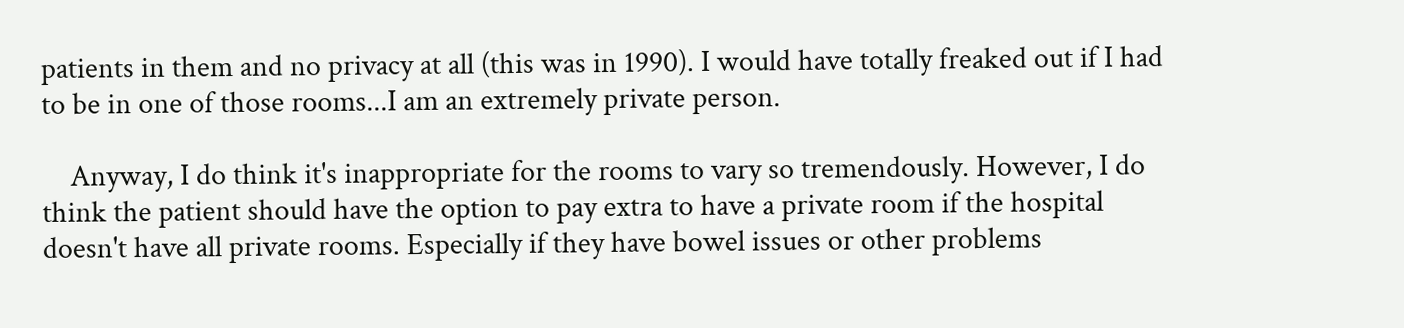patients in them and no privacy at all (this was in 1990). I would have totally freaked out if I had to be in one of those rooms...I am an extremely private person.

    Anyway, I do think it's inappropriate for the rooms to vary so tremendously. However, I do think the patient should have the option to pay extra to have a private room if the hospital doesn't have all private rooms. Especially if they have bowel issues or other problems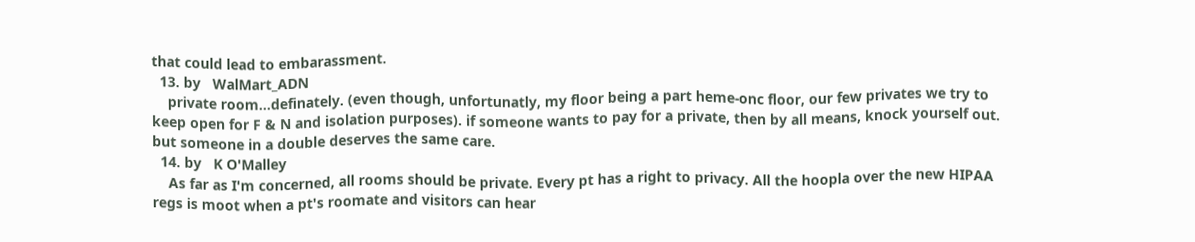that could lead to embarassment.
  13. by   WalMart_ADN
    private room...definately. (even though, unfortunatly, my floor being a part heme-onc floor, our few privates we try to keep open for F & N and isolation purposes). if someone wants to pay for a private, then by all means, knock yourself out. but someone in a double deserves the same care.
  14. by   K O'Malley
    As far as I'm concerned, all rooms should be private. Every pt has a right to privacy. All the hoopla over the new HIPAA regs is moot when a pt's roomate and visitors can hear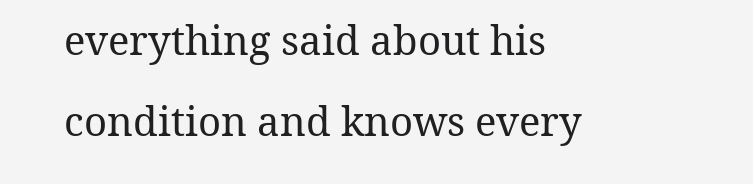everything said about his condition and knows every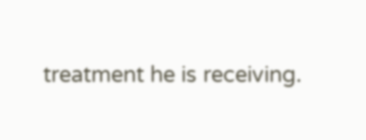treatment he is receiving.